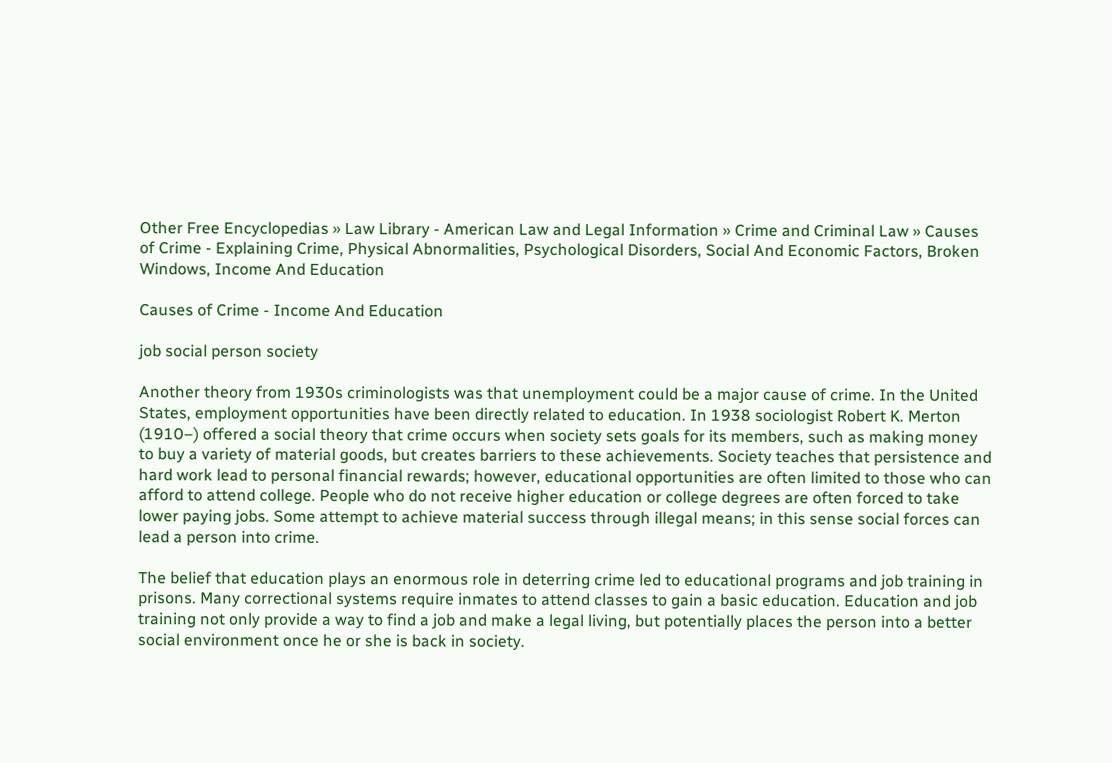Other Free Encyclopedias » Law Library - American Law and Legal Information » Crime and Criminal Law » Causes of Crime - Explaining Crime, Physical Abnormalities, Psychological Disorders, Social And Economic Factors, Broken Windows, Income And Education

Causes of Crime - Income And Education

job social person society

Another theory from 1930s criminologists was that unemployment could be a major cause of crime. In the United States, employment opportunities have been directly related to education. In 1938 sociologist Robert K. Merton (1910–) offered a social theory that crime occurs when society sets goals for its members, such as making money to buy a variety of material goods, but creates barriers to these achievements. Society teaches that persistence and hard work lead to personal financial rewards; however, educational opportunities are often limited to those who can afford to attend college. People who do not receive higher education or college degrees are often forced to take lower paying jobs. Some attempt to achieve material success through illegal means; in this sense social forces can lead a person into crime.

The belief that education plays an enormous role in deterring crime led to educational programs and job training in prisons. Many correctional systems require inmates to attend classes to gain a basic education. Education and job training not only provide a way to find a job and make a legal living, but potentially places the person into a better social environment once he or she is back in society.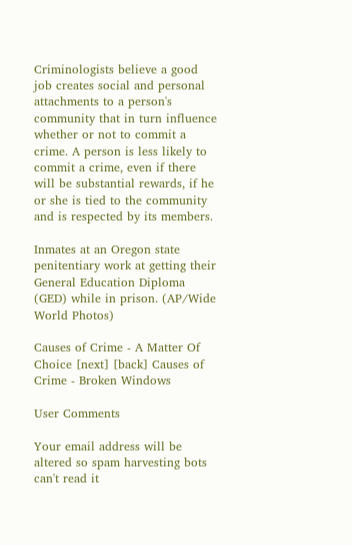Criminologists believe a good job creates social and personal attachments to a person's community that in turn influence whether or not to commit a crime. A person is less likely to commit a crime, even if there will be substantial rewards, if he or she is tied to the community and is respected by its members.

Inmates at an Oregon state penitentiary work at getting their General Education Diploma (GED) while in prison. (AP/Wide World Photos)

Causes of Crime - A Matter Of Choice [next] [back] Causes of Crime - Broken Windows

User Comments

Your email address will be altered so spam harvesting bots can't read it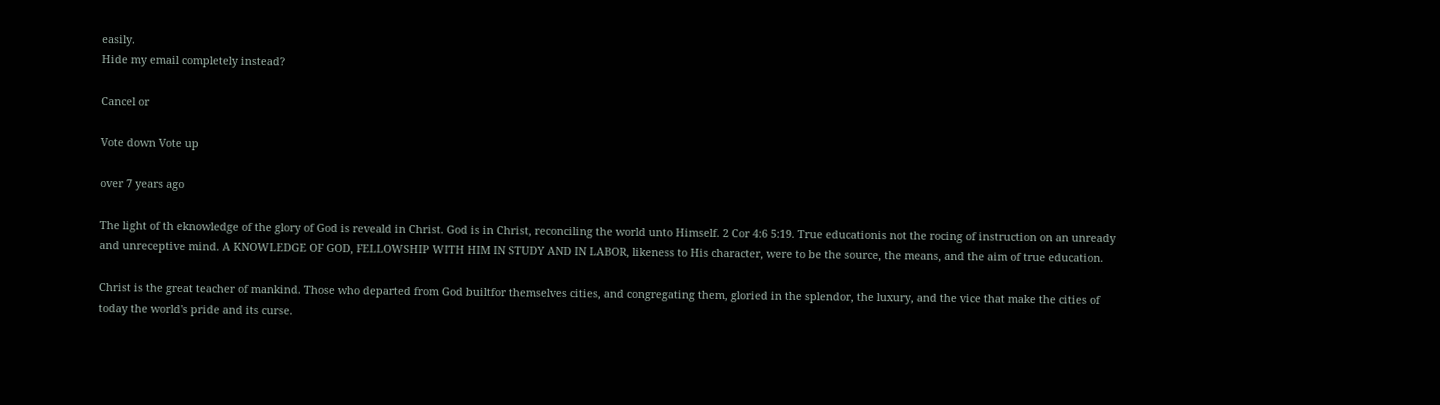easily.
Hide my email completely instead?

Cancel or

Vote down Vote up

over 7 years ago

The light of th eknowledge of the glory of God is reveald in Christ. God is in Christ, reconciling the world unto Himself. 2 Cor 4:6 5:19. True educationis not the rocing of instruction on an unready and unreceptive mind. A KNOWLEDGE OF GOD, FELLOWSHIP WITH HIM IN STUDY AND IN LABOR, likeness to His character, were to be the source, the means, and the aim of true education.

Christ is the great teacher of mankind. Those who departed from God builtfor themselves cities, and congregating them, gloried in the splendor, the luxury, and the vice that make the cities of today the world's pride and its curse.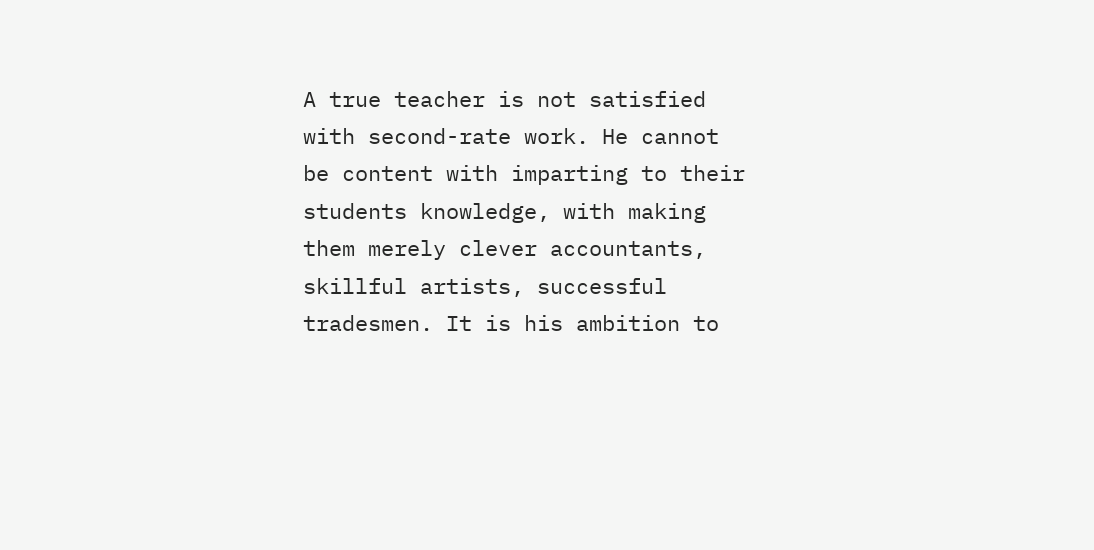A true teacher is not satisfied with second-rate work. He cannot be content with imparting to their students knowledge, with making them merely clever accountants, skillful artists, successful tradesmen. It is his ambition to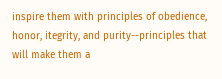inspire them with principles of obedience, honor, itegrity, and purity--principles that will make them a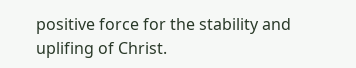positive force for the stability and uplifing of Christ.